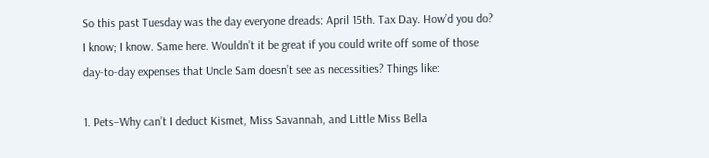So this past Tuesday was the day everyone dreads: April 15th. Tax Day. How’d you do? I know; I know. Same here. Wouldn’t it be great if you could write off some of those day-to-day expenses that Uncle Sam doesn’t see as necessities? Things like:

1. Pets–Why can’t I deduct Kismet, Miss Savannah, and Little Miss Bella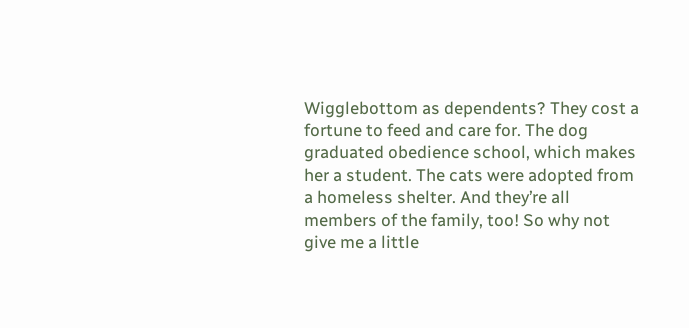Wigglebottom as dependents? They cost a fortune to feed and care for. The dog graduated obedience school, which makes her a student. The cats were adopted from a homeless shelter. And they’re all members of the family, too! So why not give me a little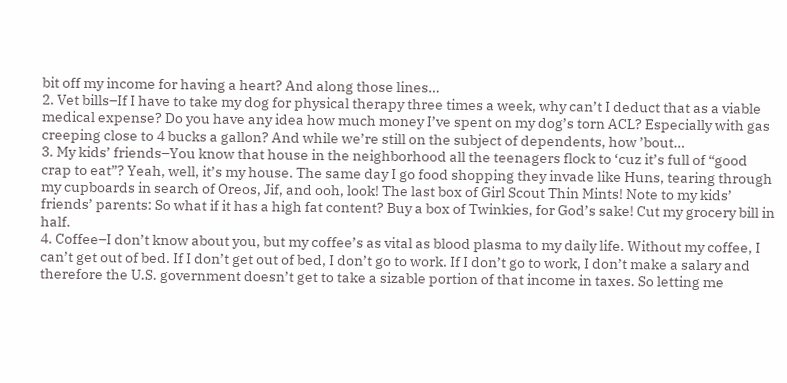bit off my income for having a heart? And along those lines…
2. Vet bills–If I have to take my dog for physical therapy three times a week, why can’t I deduct that as a viable medical expense? Do you have any idea how much money I’ve spent on my dog’s torn ACL? Especially with gas creeping close to 4 bucks a gallon? And while we’re still on the subject of dependents, how ’bout…
3. My kids’ friends–You know that house in the neighborhood all the teenagers flock to ‘cuz it’s full of “good crap to eat”? Yeah, well, it’s my house. The same day I go food shopping they invade like Huns, tearing through my cupboards in search of Oreos, Jif, and ooh, look! The last box of Girl Scout Thin Mints! Note to my kids’ friends’ parents: So what if it has a high fat content? Buy a box of Twinkies, for God’s sake! Cut my grocery bill in half.
4. Coffee–I don’t know about you, but my coffee’s as vital as blood plasma to my daily life. Without my coffee, I can’t get out of bed. If I don’t get out of bed, I don’t go to work. If I don’t go to work, I don’t make a salary and therefore the U.S. government doesn’t get to take a sizable portion of that income in taxes. So letting me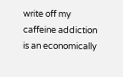write off my caffeine addiction is an economically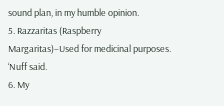sound plan, in my humble opinion.
5. Razzaritas (Raspberry Margaritas)–Used for medicinal purposes. ‘Nuff said.
6. My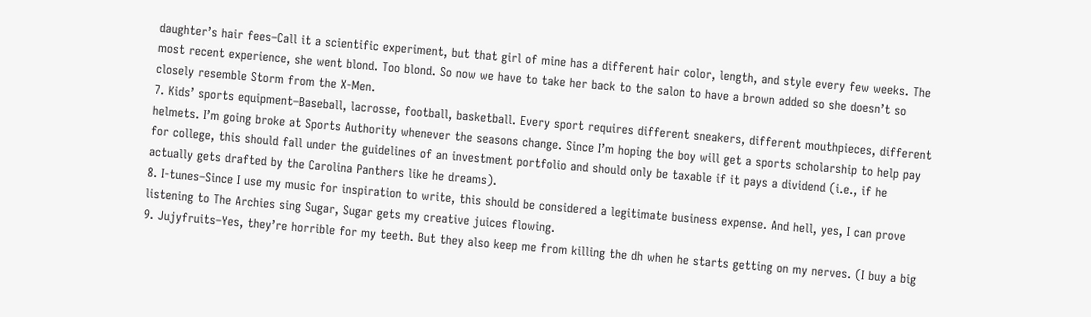daughter’s hair fees–Call it a scientific experiment, but that girl of mine has a different hair color, length, and style every few weeks. The most recent experience, she went blond. Too blond. So now we have to take her back to the salon to have a brown added so she doesn’t so closely resemble Storm from the X-Men.
7. Kids’ sports equipment–Baseball, lacrosse, football, basketball. Every sport requires different sneakers, different mouthpieces, different helmets. I’m going broke at Sports Authority whenever the seasons change. Since I’m hoping the boy will get a sports scholarship to help pay for college, this should fall under the guidelines of an investment portfolio and should only be taxable if it pays a dividend (i.e., if he actually gets drafted by the Carolina Panthers like he dreams).
8. I-tunes–Since I use my music for inspiration to write, this should be considered a legitimate business expense. And hell, yes, I can prove listening to The Archies sing Sugar, Sugar gets my creative juices flowing.
9. Jujyfruits–Yes, they’re horrible for my teeth. But they also keep me from killing the dh when he starts getting on my nerves. (I buy a big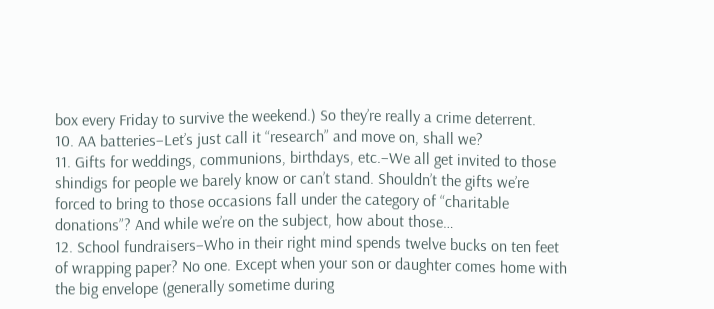box every Friday to survive the weekend.) So they’re really a crime deterrent.
10. AA batteries–Let’s just call it “research” and move on, shall we?
11. Gifts for weddings, communions, birthdays, etc.–We all get invited to those shindigs for people we barely know or can’t stand. Shouldn’t the gifts we’re forced to bring to those occasions fall under the category of “charitable donations”? And while we’re on the subject, how about those…
12. School fundraisers–Who in their right mind spends twelve bucks on ten feet of wrapping paper? No one. Except when your son or daughter comes home with the big envelope (generally sometime during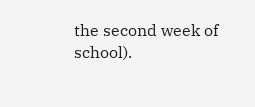the second week of school).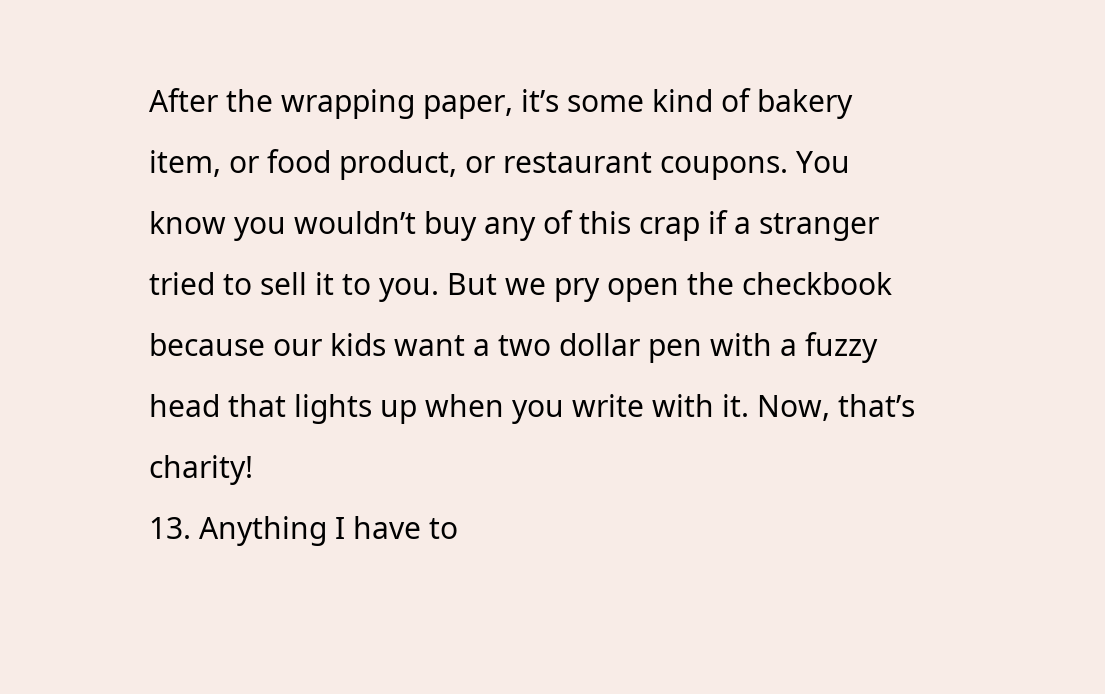After the wrapping paper, it’s some kind of bakery item, or food product, or restaurant coupons. You know you wouldn’t buy any of this crap if a stranger tried to sell it to you. But we pry open the checkbook because our kids want a two dollar pen with a fuzzy head that lights up when you write with it. Now, that’s charity!
13. Anything I have to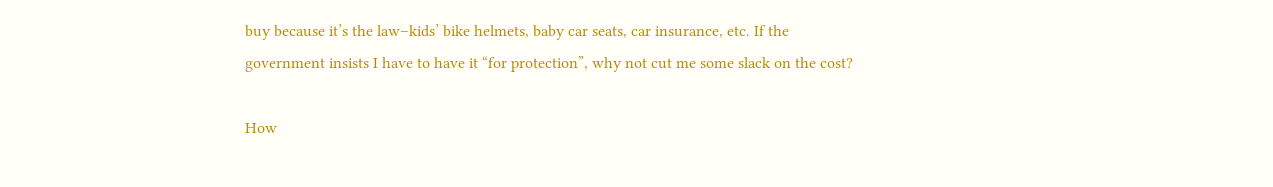buy because it’s the law–kids’ bike helmets, baby car seats, car insurance, etc. If the government insists I have to have it “for protection”, why not cut me some slack on the cost?

How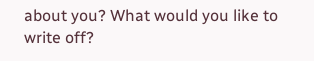about you? What would you like to write off?